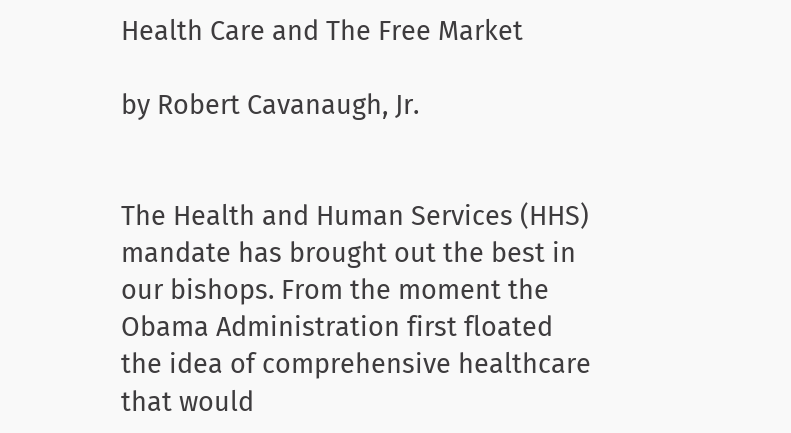Health Care and The Free Market

by Robert Cavanaugh, Jr.


The Health and Human Services (HHS) mandate has brought out the best in our bishops. From the moment the Obama Administration first floated the idea of comprehensive healthcare that would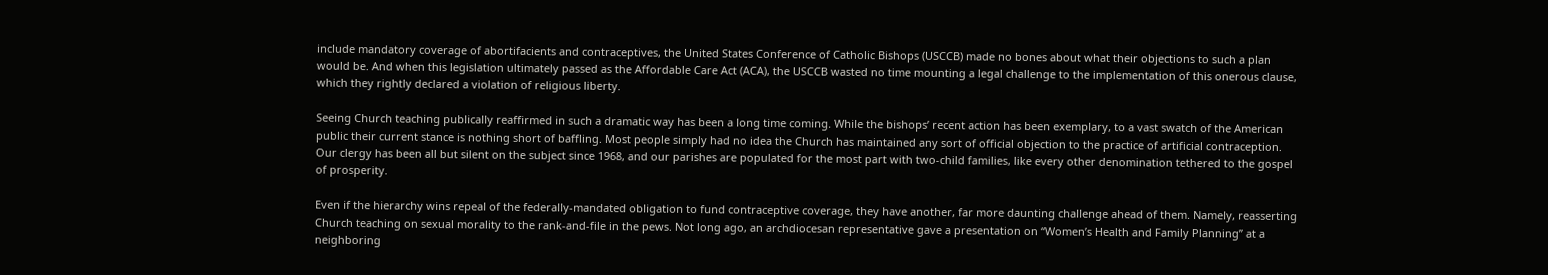include mandatory coverage of abortifacients and contraceptives, the United States Conference of Catholic Bishops (USCCB) made no bones about what their objections to such a plan would be. And when this legislation ultimately passed as the Affordable Care Act (ACA), the USCCB wasted no time mounting a legal challenge to the implementation of this onerous clause, which they rightly declared a violation of religious liberty.

Seeing Church teaching publically reaffirmed in such a dramatic way has been a long time coming. While the bishops’ recent action has been exemplary, to a vast swatch of the American public their current stance is nothing short of baffling. Most people simply had no idea the Church has maintained any sort of official objection to the practice of artificial contraception. Our clergy has been all but silent on the subject since 1968, and our parishes are populated for the most part with two-child families, like every other denomination tethered to the gospel of prosperity.

Even if the hierarchy wins repeal of the federally-mandated obligation to fund contraceptive coverage, they have another, far more daunting challenge ahead of them. Namely, reasserting Church teaching on sexual morality to the rank-and-file in the pews. Not long ago, an archdiocesan representative gave a presentation on “Women’s Health and Family Planning” at a neighboring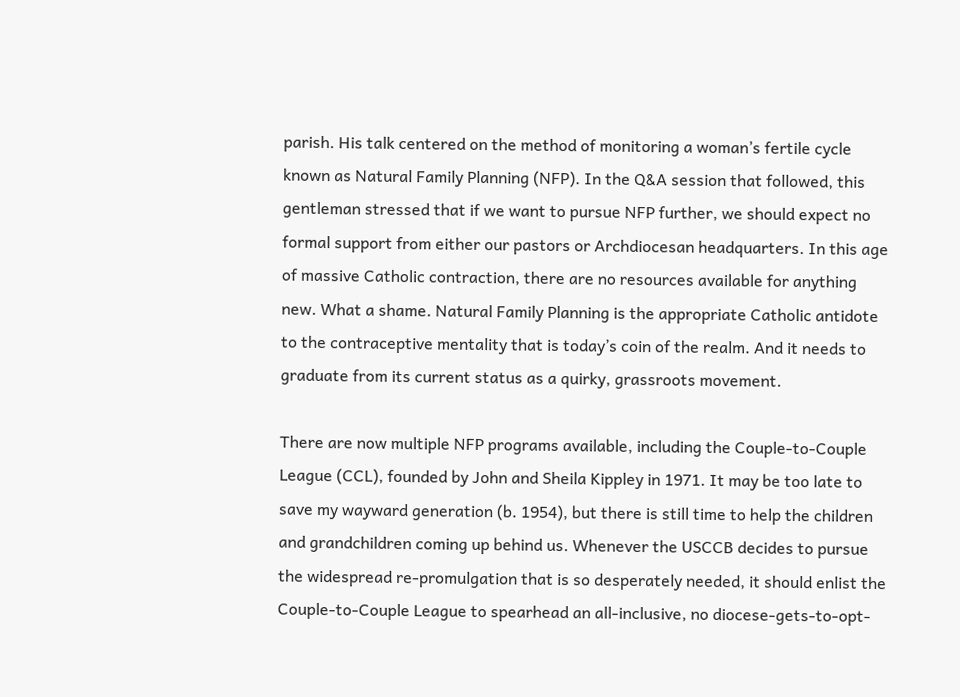parish. His talk centered on the method of monitoring a woman’s fertile cycle known as Natural Family Planning (NFP). In the Q&A session that followed, this gentleman stressed that if we want to pursue NFP further, we should expect no formal support from either our pastors or Archdiocesan headquarters. In this age of massive Catholic contraction, there are no resources available for anything new. What a shame. Natural Family Planning is the appropriate Catholic antidote to the contraceptive mentality that is today’s coin of the realm. And it needs to graduate from its current status as a quirky, grassroots movement.

There are now multiple NFP programs available, including the Couple-to-Couple League (CCL), founded by John and Sheila Kippley in 1971. It may be too late to save my wayward generation (b. 1954), but there is still time to help the children and grandchildren coming up behind us. Whenever the USCCB decides to pursue the widespread re-promulgation that is so desperately needed, it should enlist the Couple-to-Couple League to spearhead an all-inclusive, no diocese-gets-to-opt-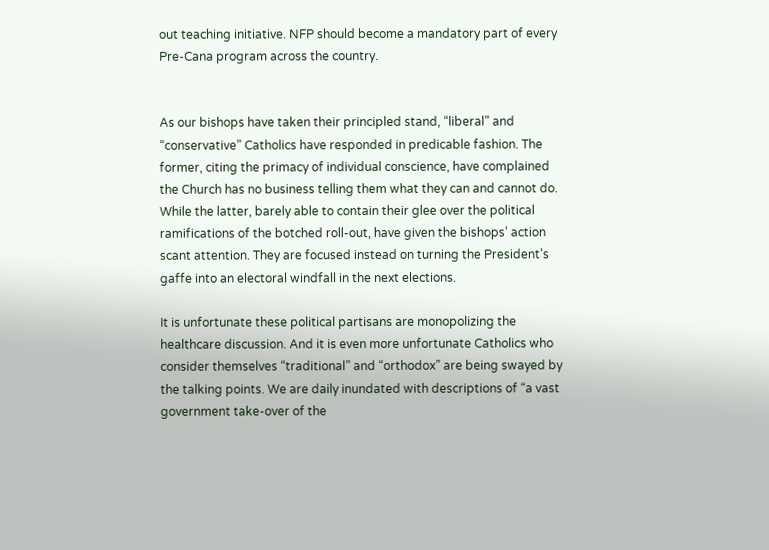out teaching initiative. NFP should become a mandatory part of every Pre-Cana program across the country.


As our bishops have taken their principled stand, “liberal” and “conservative” Catholics have responded in predicable fashion. The former, citing the primacy of individual conscience, have complained the Church has no business telling them what they can and cannot do. While the latter, barely able to contain their glee over the political ramifications of the botched roll-out, have given the bishops’ action scant attention. They are focused instead on turning the President’s gaffe into an electoral windfall in the next elections.

It is unfortunate these political partisans are monopolizing the healthcare discussion. And it is even more unfortunate Catholics who consider themselves “traditional” and “orthodox” are being swayed by the talking points. We are daily inundated with descriptions of “a vast government take-over of the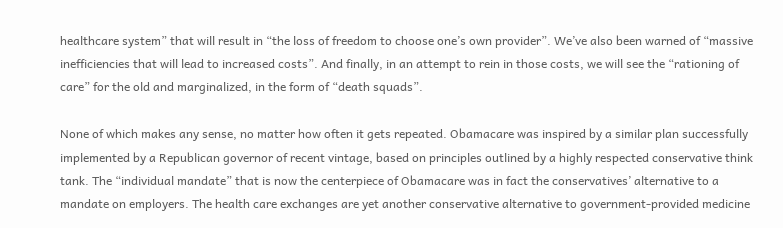healthcare system” that will result in “the loss of freedom to choose one’s own provider”. We’ve also been warned of “massive inefficiencies that will lead to increased costs”. And finally, in an attempt to rein in those costs, we will see the “rationing of care” for the old and marginalized, in the form of “death squads”.

None of which makes any sense, no matter how often it gets repeated. Obamacare was inspired by a similar plan successfully implemented by a Republican governor of recent vintage, based on principles outlined by a highly respected conservative think tank. The “individual mandate” that is now the centerpiece of Obamacare was in fact the conservatives’ alternative to a mandate on employers. The health care exchanges are yet another conservative alternative to government-provided medicine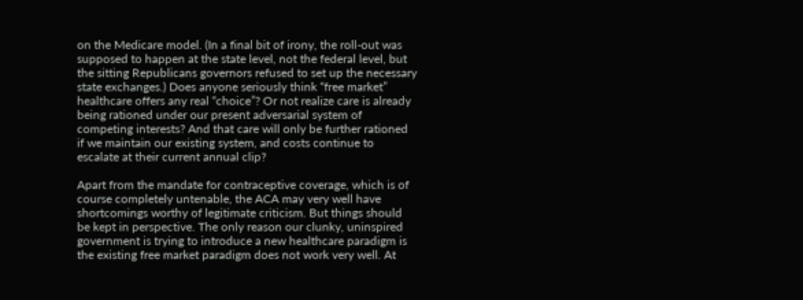on the Medicare model. (In a final bit of irony, the roll-out was supposed to happen at the state level, not the federal level, but the sitting Republicans governors refused to set up the necessary state exchanges.) Does anyone seriously think “free market” healthcare offers any real “choice”? Or not realize care is already being rationed under our present adversarial system of competing interests? And that care will only be further rationed if we maintain our existing system, and costs continue to escalate at their current annual clip?

Apart from the mandate for contraceptive coverage, which is of course completely untenable, the ACA may very well have shortcomings worthy of legitimate criticism. But things should be kept in perspective. The only reason our clunky, uninspired government is trying to introduce a new healthcare paradigm is the existing free market paradigm does not work very well. At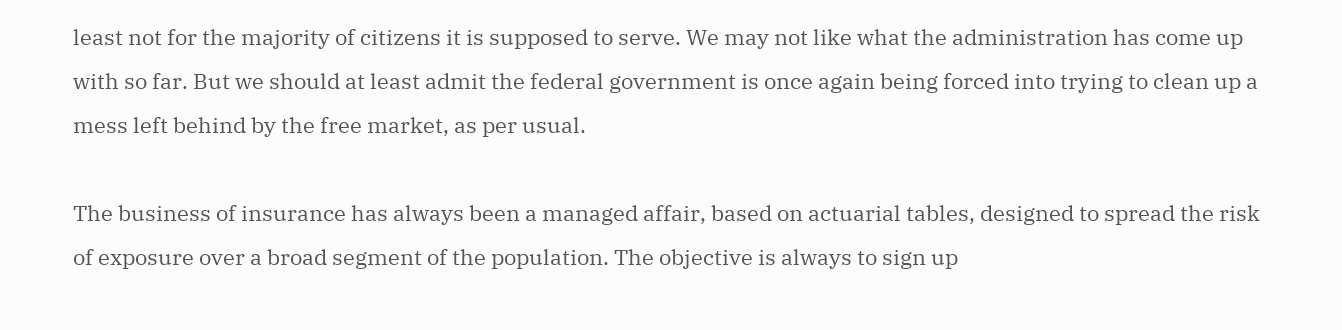least not for the majority of citizens it is supposed to serve. We may not like what the administration has come up with so far. But we should at least admit the federal government is once again being forced into trying to clean up a mess left behind by the free market, as per usual.

The business of insurance has always been a managed affair, based on actuarial tables, designed to spread the risk of exposure over a broad segment of the population. The objective is always to sign up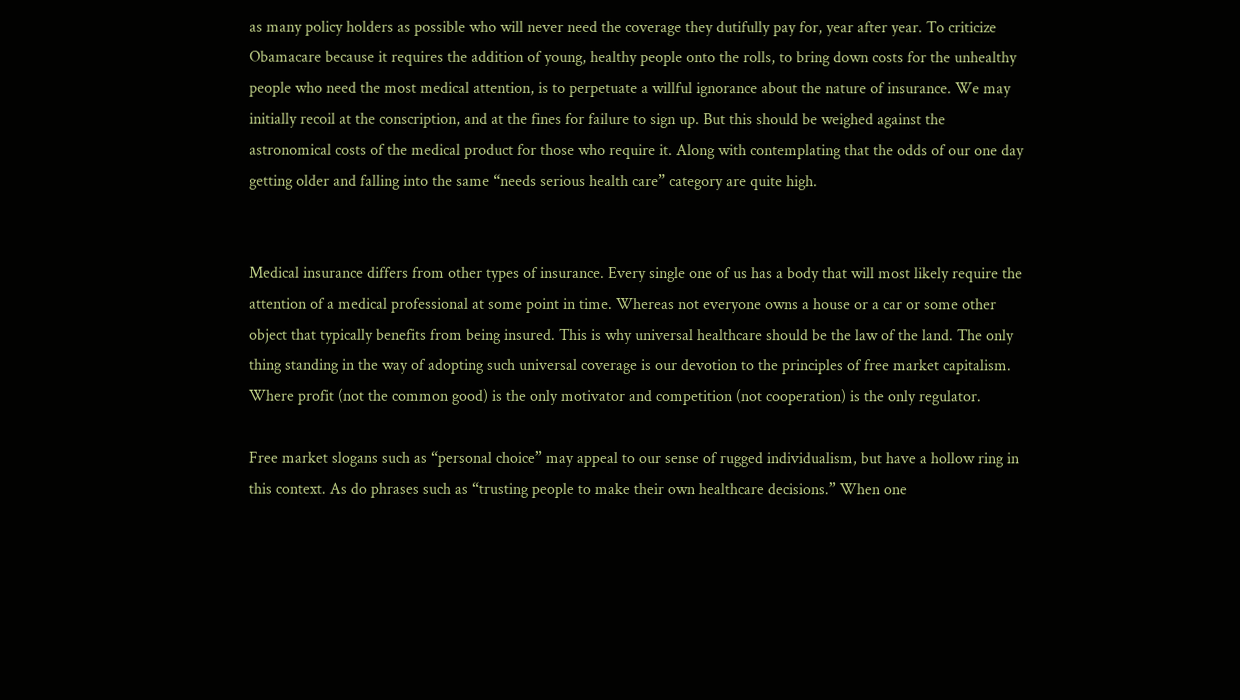as many policy holders as possible who will never need the coverage they dutifully pay for, year after year. To criticize Obamacare because it requires the addition of young, healthy people onto the rolls, to bring down costs for the unhealthy people who need the most medical attention, is to perpetuate a willful ignorance about the nature of insurance. We may initially recoil at the conscription, and at the fines for failure to sign up. But this should be weighed against the astronomical costs of the medical product for those who require it. Along with contemplating that the odds of our one day getting older and falling into the same “needs serious health care” category are quite high.


Medical insurance differs from other types of insurance. Every single one of us has a body that will most likely require the attention of a medical professional at some point in time. Whereas not everyone owns a house or a car or some other object that typically benefits from being insured. This is why universal healthcare should be the law of the land. The only thing standing in the way of adopting such universal coverage is our devotion to the principles of free market capitalism. Where profit (not the common good) is the only motivator and competition (not cooperation) is the only regulator.

Free market slogans such as “personal choice” may appeal to our sense of rugged individualism, but have a hollow ring in this context. As do phrases such as “trusting people to make their own healthcare decisions.” When one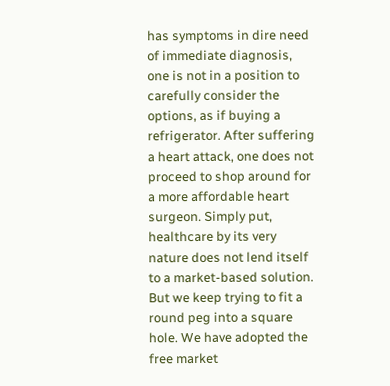has symptoms in dire need of immediate diagnosis, one is not in a position to carefully consider the options, as if buying a refrigerator. After suffering a heart attack, one does not proceed to shop around for a more affordable heart surgeon. Simply put, healthcare by its very nature does not lend itself to a market-based solution. But we keep trying to fit a round peg into a square hole. We have adopted the free market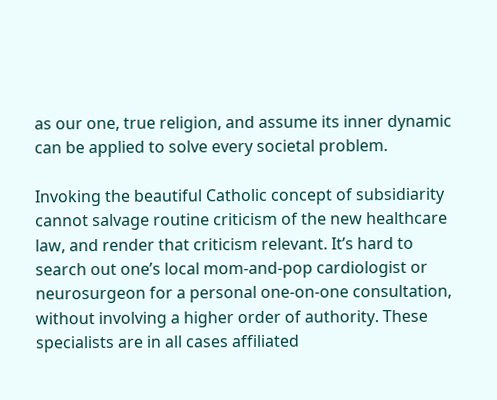as our one, true religion, and assume its inner dynamic can be applied to solve every societal problem.

Invoking the beautiful Catholic concept of subsidiarity cannot salvage routine criticism of the new healthcare law, and render that criticism relevant. It’s hard to search out one’s local mom-and-pop cardiologist or neurosurgeon for a personal one-on-one consultation, without involving a higher order of authority. These specialists are in all cases affiliated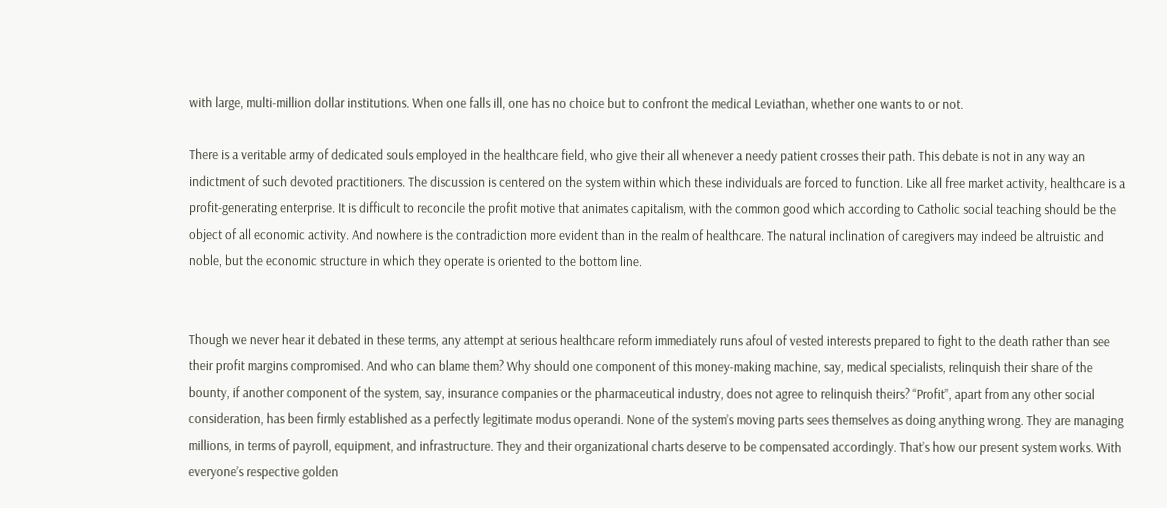with large, multi-million dollar institutions. When one falls ill, one has no choice but to confront the medical Leviathan, whether one wants to or not.

There is a veritable army of dedicated souls employed in the healthcare field, who give their all whenever a needy patient crosses their path. This debate is not in any way an indictment of such devoted practitioners. The discussion is centered on the system within which these individuals are forced to function. Like all free market activity, healthcare is a profit-generating enterprise. It is difficult to reconcile the profit motive that animates capitalism, with the common good which according to Catholic social teaching should be the object of all economic activity. And nowhere is the contradiction more evident than in the realm of healthcare. The natural inclination of caregivers may indeed be altruistic and noble, but the economic structure in which they operate is oriented to the bottom line.


Though we never hear it debated in these terms, any attempt at serious healthcare reform immediately runs afoul of vested interests prepared to fight to the death rather than see their profit margins compromised. And who can blame them? Why should one component of this money-making machine, say, medical specialists, relinquish their share of the bounty, if another component of the system, say, insurance companies or the pharmaceutical industry, does not agree to relinquish theirs? “Profit”, apart from any other social consideration, has been firmly established as a perfectly legitimate modus operandi. None of the system’s moving parts sees themselves as doing anything wrong. They are managing millions, in terms of payroll, equipment, and infrastructure. They and their organizational charts deserve to be compensated accordingly. That’s how our present system works. With everyone’s respective golden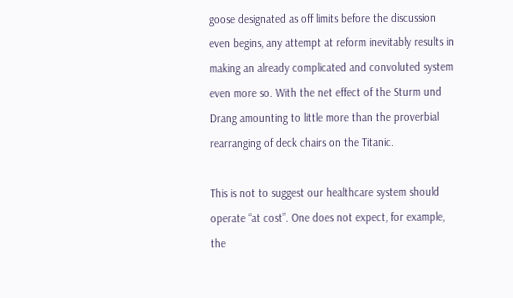goose designated as off limits before the discussion even begins, any attempt at reform inevitably results in making an already complicated and convoluted system even more so. With the net effect of the Sturm und Drang amounting to little more than the proverbial rearranging of deck chairs on the Titanic.

This is not to suggest our healthcare system should operate “at cost”. One does not expect, for example, the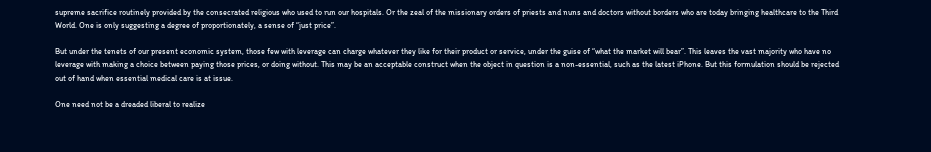supreme sacrifice routinely provided by the consecrated religious who used to run our hospitals. Or the zeal of the missionary orders of priests and nuns and doctors without borders who are today bringing healthcare to the Third World. One is only suggesting a degree of proportionately, a sense of “just price”.

But under the tenets of our present economic system, those few with leverage can charge whatever they like for their product or service, under the guise of “what the market will bear”. This leaves the vast majority who have no leverage with making a choice between paying those prices, or doing without. This may be an acceptable construct when the object in question is a non-essential, such as the latest iPhone. But this formulation should be rejected out of hand when essential medical care is at issue.

One need not be a dreaded liberal to realize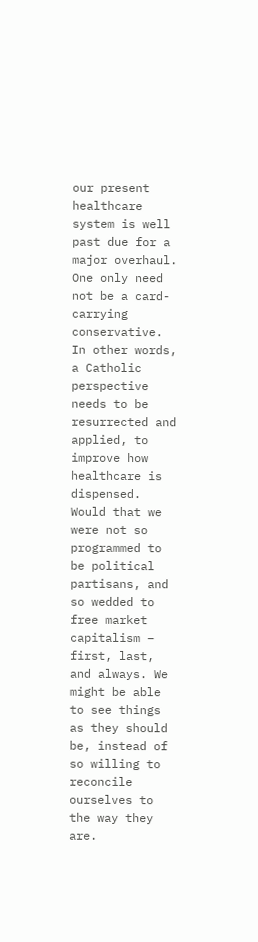our present healthcare system is well past due for a major overhaul. One only need not be a card-carrying conservative. In other words, a Catholic perspective needs to be resurrected and applied, to improve how healthcare is dispensed. Would that we were not so programmed to be political partisans, and so wedded to free market capitalism – first, last, and always. We might be able to see things as they should be, instead of so willing to reconcile ourselves to the way they are.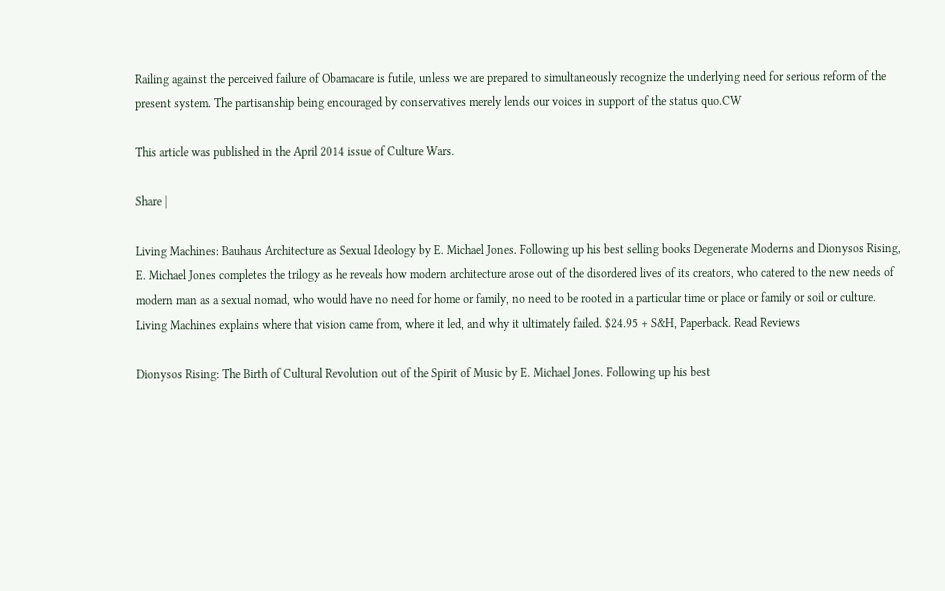Railing against the perceived failure of Obamacare is futile, unless we are prepared to simultaneously recognize the underlying need for serious reform of the present system. The partisanship being encouraged by conservatives merely lends our voices in support of the status quo.CW

This article was published in the April 2014 issue of Culture Wars.

Share |

Living Machines: Bauhaus Architecture as Sexual Ideology by E. Michael Jones. Following up his best selling books Degenerate Moderns and Dionysos Rising, E. Michael Jones completes the trilogy as he reveals how modern architecture arose out of the disordered lives of its creators, who catered to the new needs of modern man as a sexual nomad, who would have no need for home or family, no need to be rooted in a particular time or place or family or soil or culture. Living Machines explains where that vision came from, where it led, and why it ultimately failed. $24.95 + S&H, Paperback. Read Reviews

Dionysos Rising: The Birth of Cultural Revolution out of the Spirit of Music by E. Michael Jones. Following up his best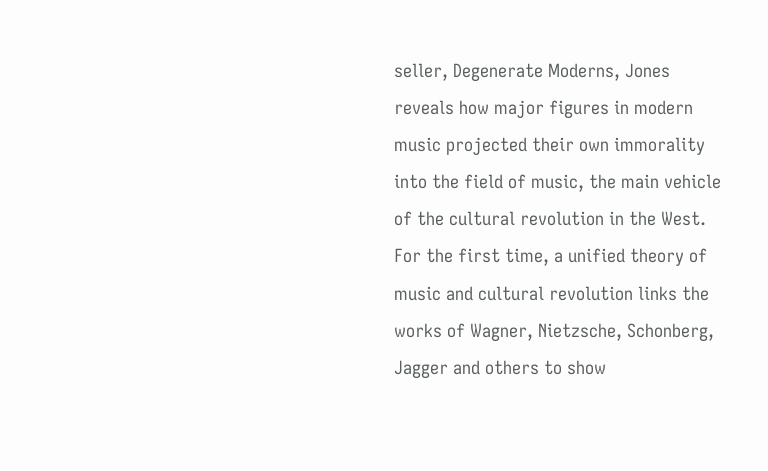seller, Degenerate Moderns, Jones reveals how major figures in modern music projected their own immorality into the field of music, the main vehicle of the cultural revolution in the West. For the first time, a unified theory of music and cultural revolution links the works of Wagner, Nietzsche, Schonberg, Jagger and others to show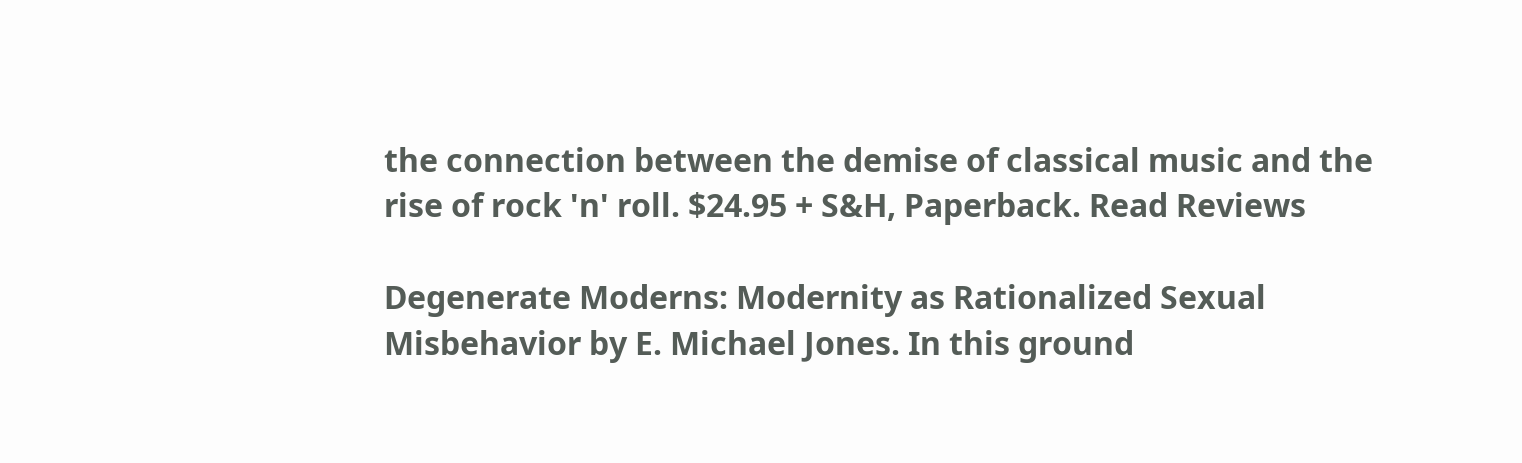the connection between the demise of classical music and the rise of rock 'n' roll. $24.95 + S&H, Paperback. Read Reviews

Degenerate Moderns: Modernity as Rationalized Sexual Misbehavior by E. Michael Jones. In this ground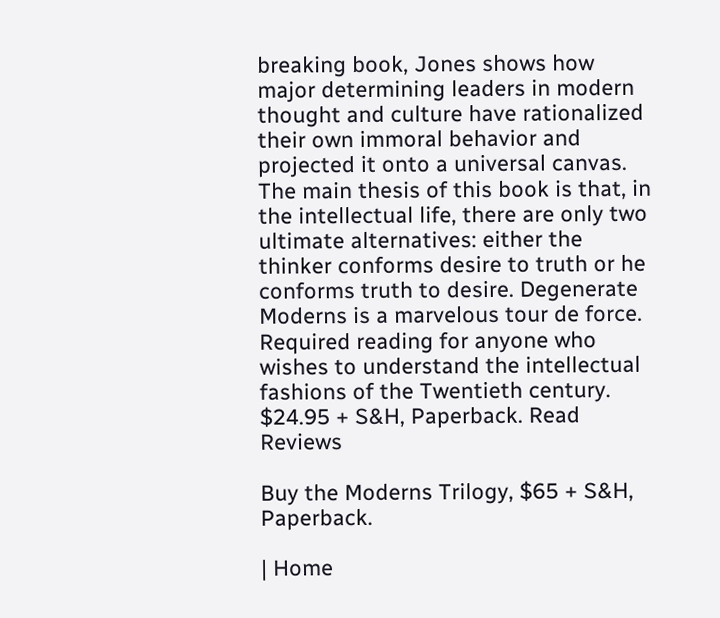breaking book, Jones shows how major determining leaders in modern thought and culture have rationalized their own immoral behavior and projected it onto a universal canvas. The main thesis of this book is that, in the intellectual life, there are only two ultimate alternatives: either the thinker conforms desire to truth or he conforms truth to desire. Degenerate Moderns is a marvelous tour de force. Required reading for anyone who wishes to understand the intellectual fashions of the Twentieth century. $24.95 + S&H, Paperback. Read Reviews

Buy the Moderns Trilogy, $65 + S&H, Paperback.

| Home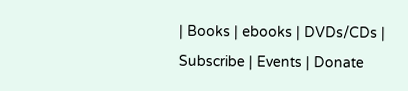| Books | ebooks | DVDs/CDs | Subscribe | Events | Donate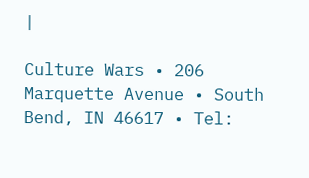|

Culture Wars • 206 Marquette Avenue • South Bend, IN 46617 • Tel: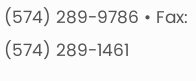(574) 289-9786 • Fax: (574) 289-1461